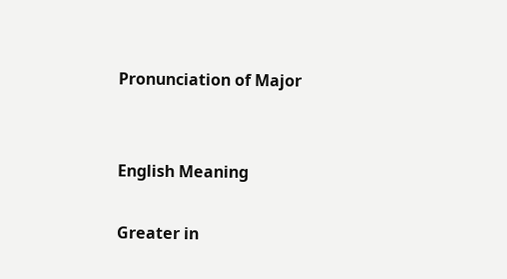Pronunciation of Major


English Meaning

Greater in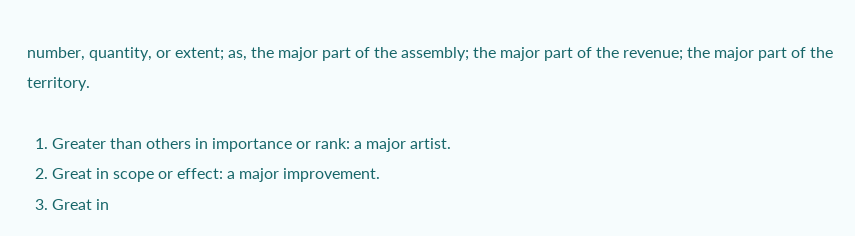number, quantity, or extent; as, the major part of the assembly; the major part of the revenue; the major part of the territory.

  1. Greater than others in importance or rank: a major artist.
  2. Great in scope or effect: a major improvement.
  3. Great in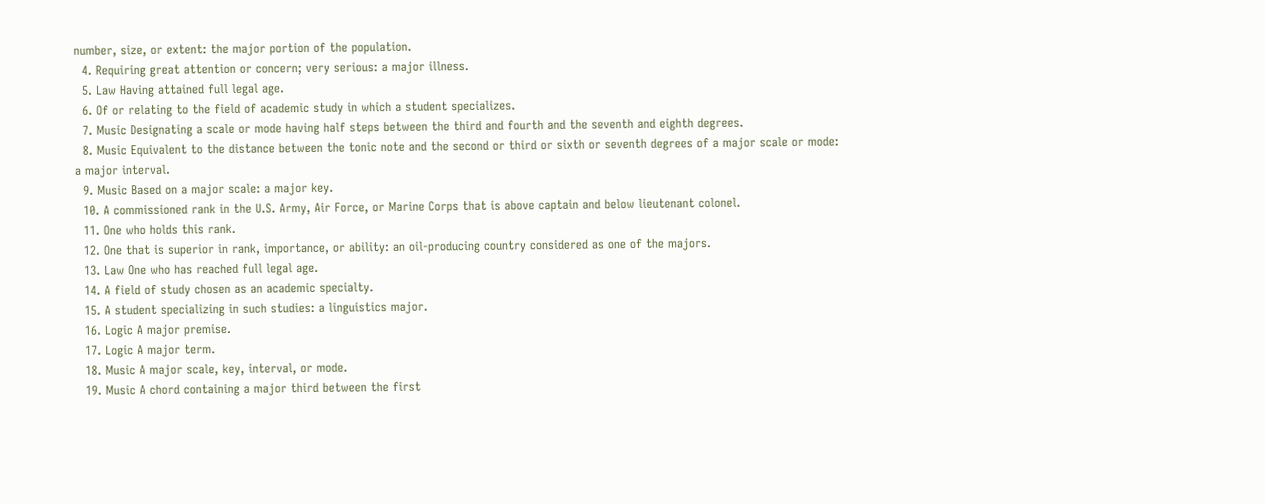number, size, or extent: the major portion of the population.
  4. Requiring great attention or concern; very serious: a major illness.
  5. Law Having attained full legal age.
  6. Of or relating to the field of academic study in which a student specializes.
  7. Music Designating a scale or mode having half steps between the third and fourth and the seventh and eighth degrees.
  8. Music Equivalent to the distance between the tonic note and the second or third or sixth or seventh degrees of a major scale or mode: a major interval.
  9. Music Based on a major scale: a major key.
  10. A commissioned rank in the U.S. Army, Air Force, or Marine Corps that is above captain and below lieutenant colonel.
  11. One who holds this rank.
  12. One that is superior in rank, importance, or ability: an oil-producing country considered as one of the majors.
  13. Law One who has reached full legal age.
  14. A field of study chosen as an academic specialty.
  15. A student specializing in such studies: a linguistics major.
  16. Logic A major premise.
  17. Logic A major term.
  18. Music A major scale, key, interval, or mode.
  19. Music A chord containing a major third between the first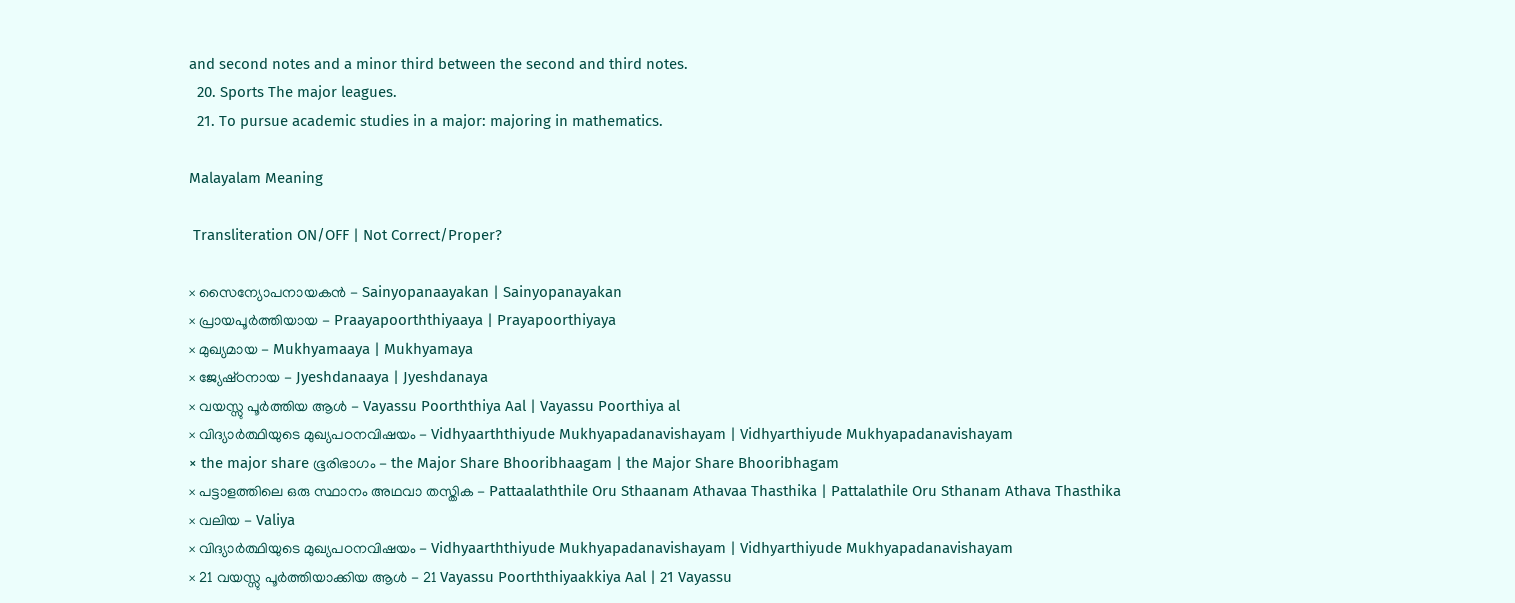and second notes and a minor third between the second and third notes.
  20. Sports The major leagues.
  21. To pursue academic studies in a major: majoring in mathematics.

Malayalam Meaning

 Transliteration ON/OFF | Not Correct/Proper?

× സൈന്യോപനായകന്‍ - Sainyopanaayakan | Sainyopanayakan
× പ്രായപൂര്‍ത്തിയായ - Praayapoorththiyaaya | Prayapoorthiyaya
× മുഖ്യമായ - Mukhyamaaya | Mukhyamaya
× ജ്യേഷ്‌ഠനായ - Jyeshdanaaya | Jyeshdanaya
× വയസ്സു പൂര്‍ത്തിയ ആള്‍ - Vayassu Poorththiya Aal | Vayassu Poorthiya al
× വിദ്യാർത്ഥിയുടെ മുഖ്യപഠനവിഷയം - Vidhyaarththiyude Mukhyapadanavishayam | Vidhyarthiyude Mukhyapadanavishayam
× the major share ഭൂരിഭാഗം - the Major Share Bhooribhaagam | the Major Share Bhooribhagam
× പട്ടാളത്തിലെ ഒരു സ്ഥാനം അഥവാ തസ്തിക - Pattaalaththile Oru Sthaanam Athavaa Thasthika | Pattalathile Oru Sthanam Athava Thasthika
× വലിയ - Valiya
× വിദ്യാര്‍ത്ഥിയുടെ മുഖ്യപഠനവിഷയം - Vidhyaarththiyude Mukhyapadanavishayam | Vidhyarthiyude Mukhyapadanavishayam
× 21 വയസ്സു പൂർത്തിയാക്കിയ ആൾ - 21 Vayassu Poorththiyaakkiya Aal | 21 Vayassu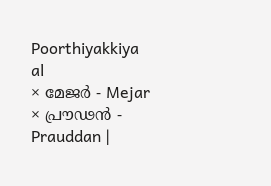Poorthiyakkiya al
× മേജർ - Mejar
× പ്രൗഢന്‍ - Prauddan |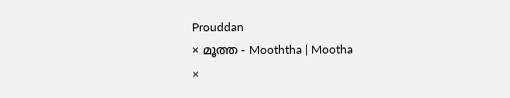Prouddan
× മൂത്ത - Mooththa | Mootha
×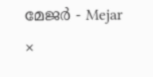മേജര്‍ - Mejar
×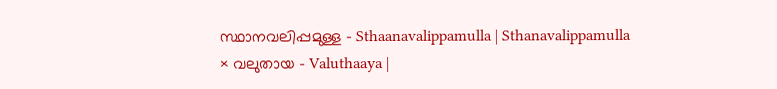സ്ഥാനവലിപ്പമുള്ള - Sthaanavalippamulla | Sthanavalippamulla
× വലുതായ - Valuthaaya |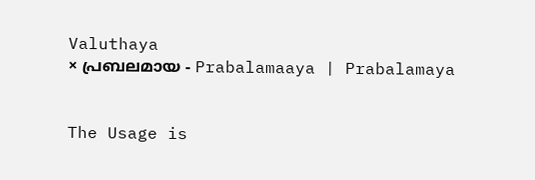Valuthaya
× പ്രബലമായ - Prabalamaaya | Prabalamaya


The Usage is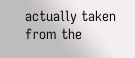actually taken from the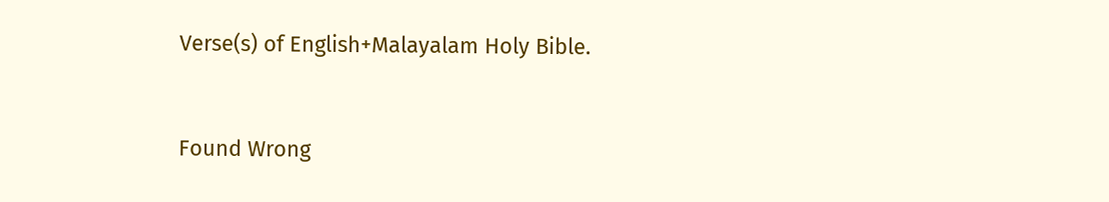Verse(s) of English+Malayalam Holy Bible.


Found Wrong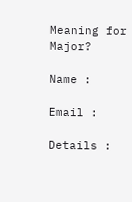Meaning for Major?

Name :

Email :

Details :